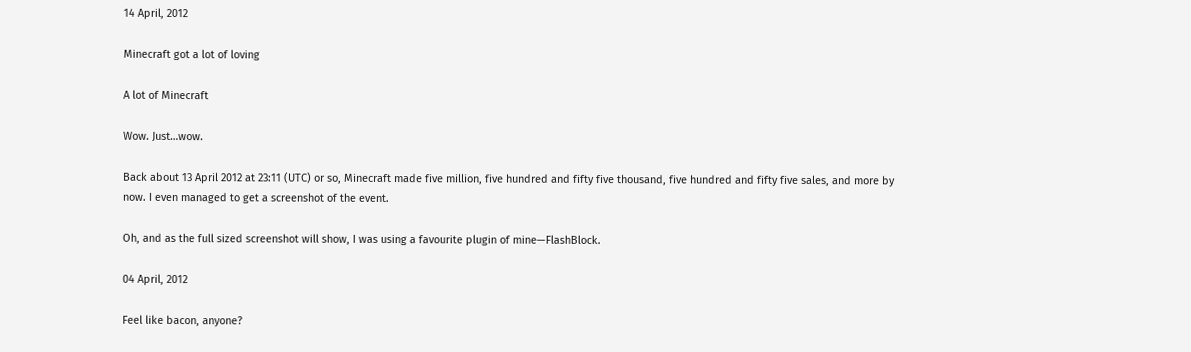14 April, 2012

Minecraft got a lot of loving

A lot of Minecraft

Wow. Just…wow.

Back about 13 April 2012 at 23:11 (UTC) or so, Minecraft made five million, five hundred and fifty five thousand, five hundred and fifty five sales, and more by now. I even managed to get a screenshot of the event.

Oh, and as the full sized screenshot will show, I was using a favourite plugin of mine—FlashBlock.

04 April, 2012

Feel like bacon, anyone?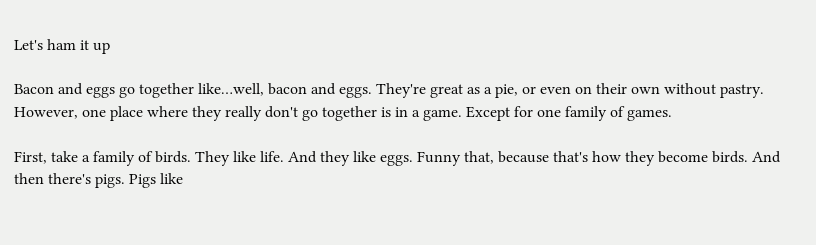Let's ham it up

Bacon and eggs go together like…well, bacon and eggs. They're great as a pie, or even on their own without pastry. However, one place where they really don't go together is in a game. Except for one family of games.

First, take a family of birds. They like life. And they like eggs. Funny that, because that's how they become birds. And then there's pigs. Pigs like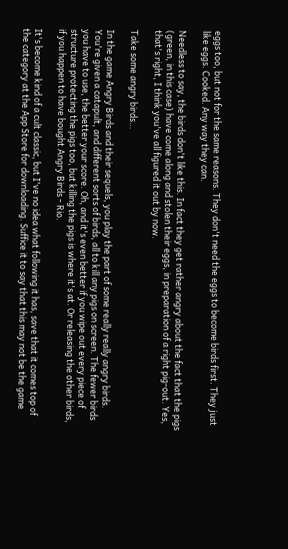eggs too, but not for the same reasons. They don't need the eggs to become birds first. They just like eggs. Cooked. Any way they can.

Needless to say, the birds don't like this. In fact they get rather angry about the fact that the pigs (green, in this case) have come along and stolen their eggs, in preparation of a right pig-out. Yes, that's right, I think you've all figured it out by now.

Take some angry birds…

In the game Angry Birds and their sequels, you play the part of some really really angry birds. You're given a catapult, and different sorts of birds, all to kill any pigs on screen. The fewer birds you have to use, the better your score. Oh, and it's even better if you wipe out every piece of structure protecting the pigs too, but killing the pigs is where it's at. Or releasing the other birds, if you happen to have bought Angry Birds - Rio.

It's become kind of a cult classic, but I've no idea what following it has, save that it comes top of the category at the App Store for downloading. Suffice it to say that this may not be the game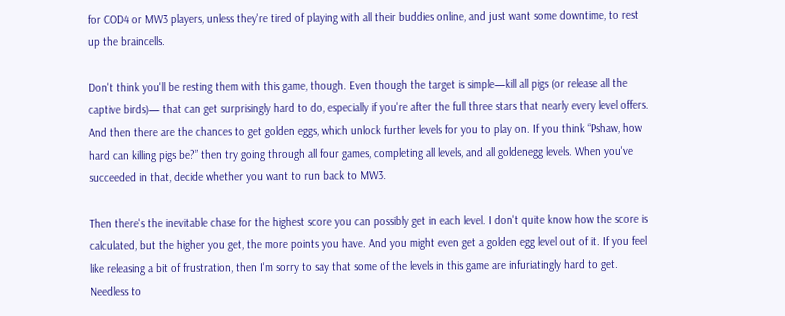for COD4 or MW3 players, unless they're tired of playing with all their buddies online, and just want some downtime, to rest up the braincells.

Don't think you'll be resting them with this game, though. Even though the target is simple—kill all pigs (or release all the captive birds)— that can get surprisingly hard to do, especially if you're after the full three stars that nearly every level offers. And then there are the chances to get golden eggs, which unlock further levels for you to play on. If you think “Pshaw, how hard can killing pigs be?” then try going through all four games, completing all levels, and all goldenegg levels. When you've succeeded in that, decide whether you want to run back to MW3.

Then there's the inevitable chase for the highest score you can possibly get in each level. I don't quite know how the score is calculated, but the higher you get, the more points you have. And you might even get a golden egg level out of it. If you feel like releasing a bit of frustration, then I'm sorry to say that some of the levels in this game are infuriatingly hard to get. Needless to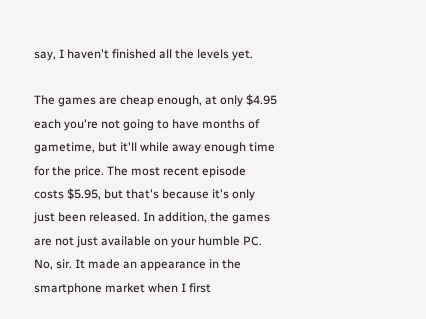say, I haven't finished all the levels yet.

The games are cheap enough, at only $4.95 each you're not going to have months of gametime, but it'll while away enough time for the price. The most recent episode costs $5.95, but that's because it's only just been released. In addition, the games are not just available on your humble PC. No, sir. It made an appearance in the smartphone market when I first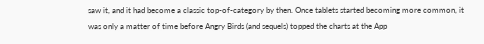saw it, and it had become a classic top-of-category by then. Once tablets started becoming more common, it was only a matter of time before Angry Birds (and sequels) topped the charts at the App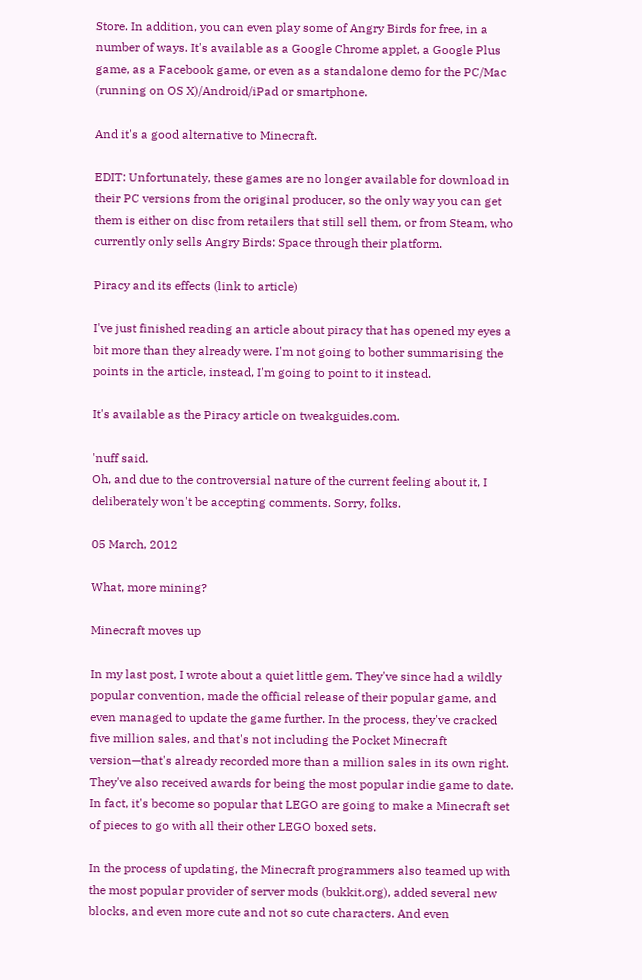Store. In addition, you can even play some of Angry Birds for free, in a number of ways. It's available as a Google Chrome applet, a Google Plus game, as a Facebook game, or even as a standalone demo for the PC/Mac (running on OS X)/Android/iPad or smartphone.

And it's a good alternative to Minecraft.

EDIT: Unfortunately, these games are no longer available for download in their PC versions from the original producer, so the only way you can get them is either on disc from retailers that still sell them, or from Steam, who currently only sells Angry Birds: Space through their platform.

Piracy and its effects (link to article)

I've just finished reading an article about piracy that has opened my eyes a bit more than they already were. I'm not going to bother summarising the points in the article, instead, I'm going to point to it instead.

It's available as the Piracy article on tweakguides.com.

'nuff said.
Oh, and due to the controversial nature of the current feeling about it, I deliberately won't be accepting comments. Sorry, folks.

05 March, 2012

What, more mining?

Minecraft moves up

In my last post, I wrote about a quiet little gem. They've since had a wildly popular convention, made the official release of their popular game, and even managed to update the game further. In the process, they've cracked five million sales, and that's not including the Pocket Minecraft version—that's already recorded more than a million sales in its own right. They've also received awards for being the most popular indie game to date. In fact, it's become so popular that LEGO are going to make a Minecraft set of pieces to go with all their other LEGO boxed sets.

In the process of updating, the Minecraft programmers also teamed up with the most popular provider of server mods (bukkit.org), added several new blocks, and even more cute and not so cute characters. And even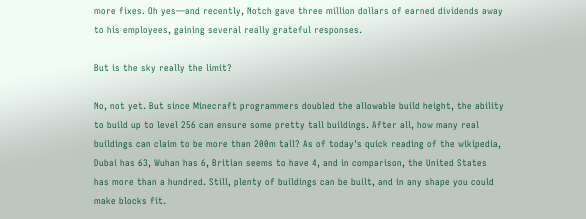more fixes. Oh yes—and recently, Notch gave three million dollars of earned dividends away to his employees, gaining several really grateful responses.

But is the sky really the limit?

No, not yet. But since Minecraft programmers doubled the allowable build height, the ability to build up to level 256 can ensure some pretty tall buildings. After all, how many real buildings can claim to be more than 200m tall? As of today's quick reading of the wikipedia, Dubai has 63, Wuhan has 6, Britian seems to have 4, and in comparison, the United States has more than a hundred. Still, plenty of buildings can be built, and in any shape you could make blocks fit.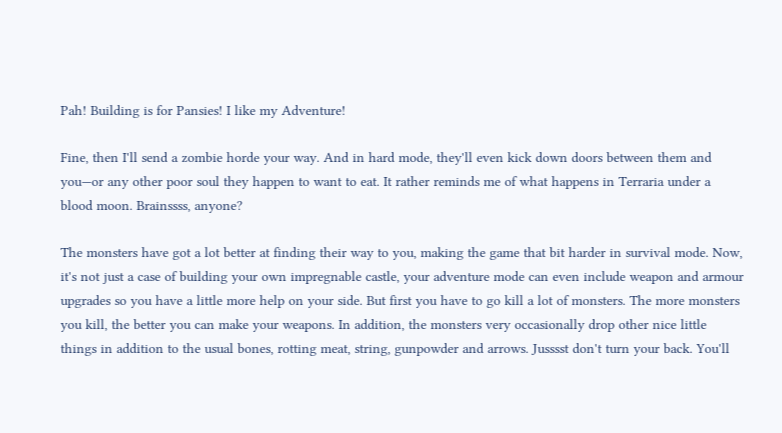Pah! Building is for Pansies! I like my Adventure!

Fine, then I'll send a zombie horde your way. And in hard mode, they'll even kick down doors between them and you—or any other poor soul they happen to want to eat. It rather reminds me of what happens in Terraria under a blood moon. Brainssss, anyone?

The monsters have got a lot better at finding their way to you, making the game that bit harder in survival mode. Now, it's not just a case of building your own impregnable castle, your adventure mode can even include weapon and armour upgrades so you have a little more help on your side. But first you have to go kill a lot of monsters. The more monsters you kill, the better you can make your weapons. In addition, the monsters very occasionally drop other nice little things in addition to the usual bones, rotting meat, string, gunpowder and arrows. Jusssst don't turn your back. You'll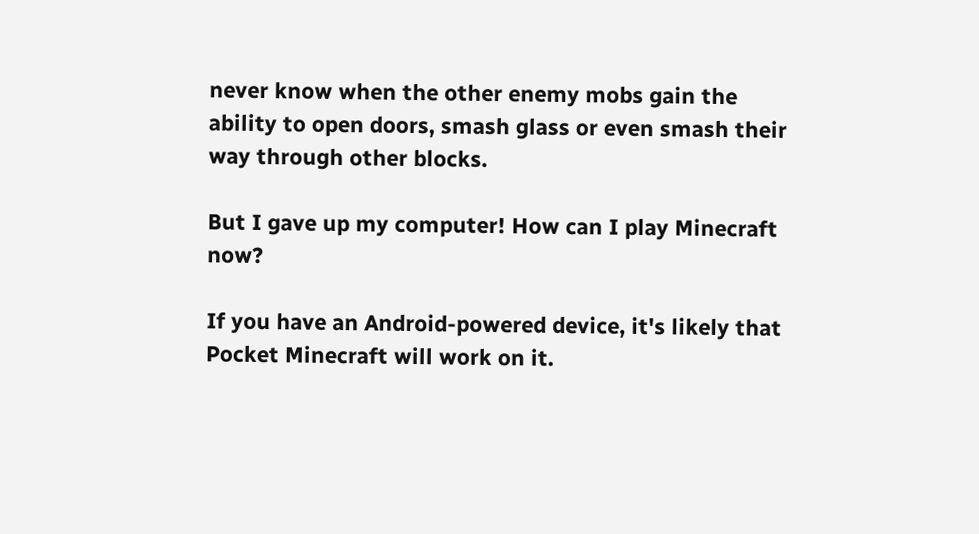never know when the other enemy mobs gain the ability to open doors, smash glass or even smash their way through other blocks.

But I gave up my computer! How can I play Minecraft now?

If you have an Android-powered device, it's likely that Pocket Minecraft will work on it.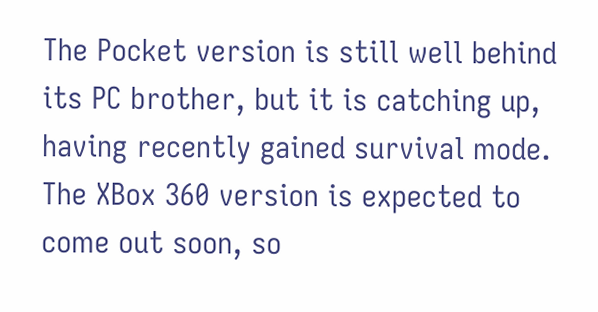The Pocket version is still well behind its PC brother, but it is catching up, having recently gained survival mode. The XBox 360 version is expected to come out soon, so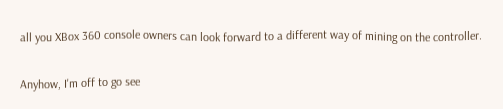all you XBox 360 console owners can look forward to a different way of mining on the controller.

Anyhow, I'm off to go see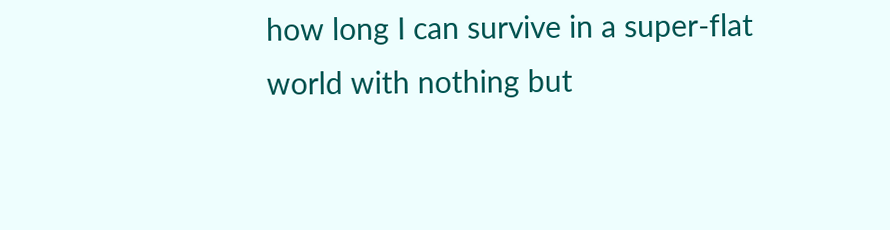how long I can survive in a super-flat world with nothing but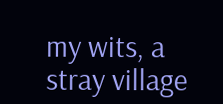my wits, a stray village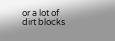or a lot of dirt blocks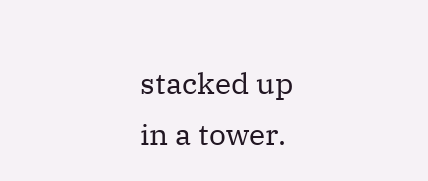stacked up in a tower.